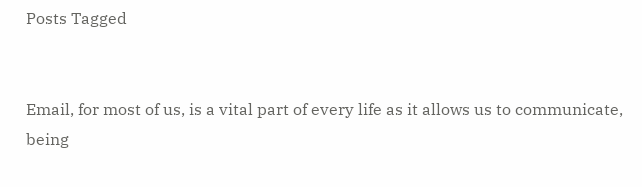Posts Tagged


Email, for most of us, is a vital part of every life as it allows us to communicate, being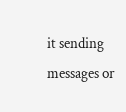it sending messages or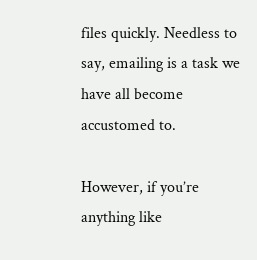files quickly. Needless to say, emailing is a task we have all become accustomed to.

However, if you’re anything like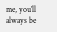me, you’ll always be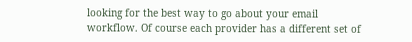looking for the best way to go about your email workflow. Of course each provider has a different set of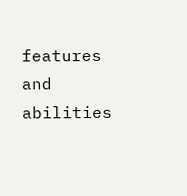features and abilities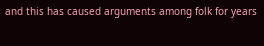and this has caused arguments among folk for years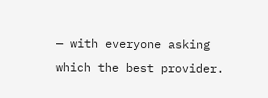— with everyone asking which the best provider.